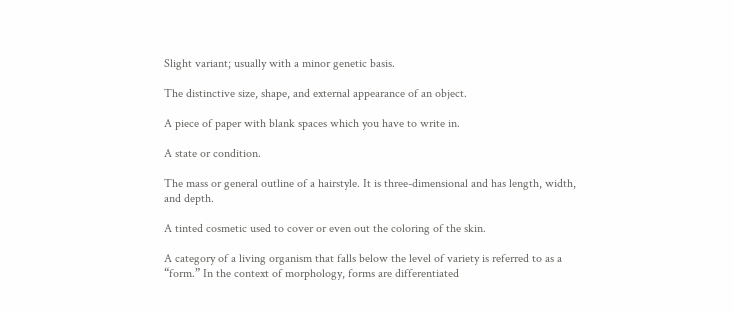Slight variant; usually with a minor genetic basis.

The distinctive size, shape, and external appearance of an object.

A piece of paper with blank spaces which you have to write in.

A state or condition.

The mass or general outline of a hairstyle. It is three-dimensional and has length, width, and depth.

A tinted cosmetic used to cover or even out the coloring of the skin.

A category of a living organism that falls below the level of variety is referred to as a “form.” In the context of morphology, forms are differentiated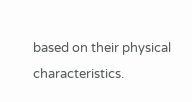based on their physical characteristics.